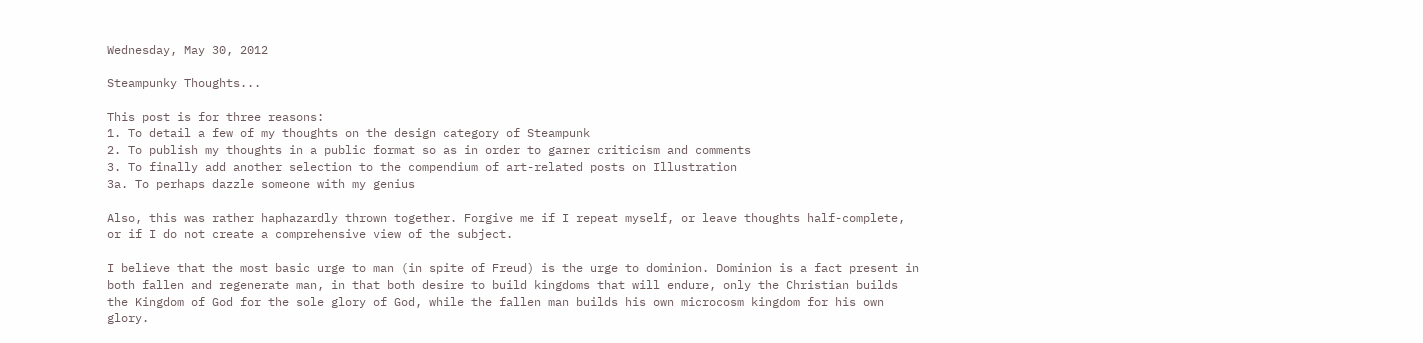Wednesday, May 30, 2012

Steampunky Thoughts...

This post is for three reasons:
1. To detail a few of my thoughts on the design category of Steampunk
2. To publish my thoughts in a public format so as in order to garner criticism and comments
3. To finally add another selection to the compendium of art-related posts on Illustration
3a. To perhaps dazzle someone with my genius

Also, this was rather haphazardly thrown together. Forgive me if I repeat myself, or leave thoughts half-complete, or if I do not create a comprehensive view of the subject.

I believe that the most basic urge to man (in spite of Freud) is the urge to dominion. Dominion is a fact present in both fallen and regenerate man, in that both desire to build kingdoms that will endure, only the Christian builds the Kingdom of God for the sole glory of God, while the fallen man builds his own microcosm kingdom for his own glory.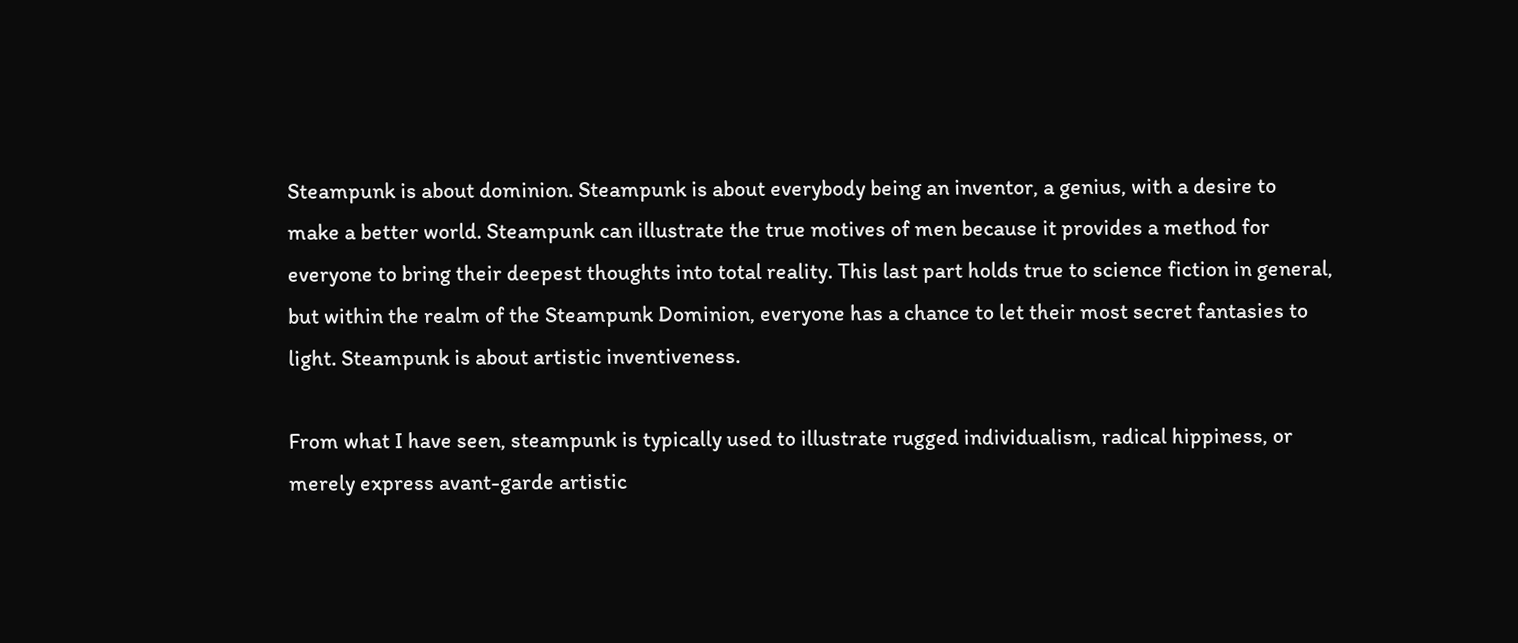Steampunk is about dominion. Steampunk is about everybody being an inventor, a genius, with a desire to make a better world. Steampunk can illustrate the true motives of men because it provides a method for everyone to bring their deepest thoughts into total reality. This last part holds true to science fiction in general, but within the realm of the Steampunk Dominion, everyone has a chance to let their most secret fantasies to light. Steampunk is about artistic inventiveness.

From what I have seen, steampunk is typically used to illustrate rugged individualism, radical hippiness, or merely express avant-garde artistic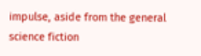impulse, aside from the general science fiction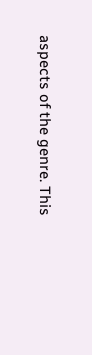aspects of the genre. This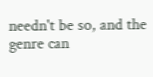needn't be so, and the genre can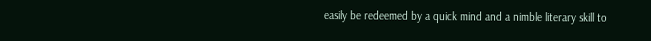easily be redeemed by a quick mind and a nimble literary skill to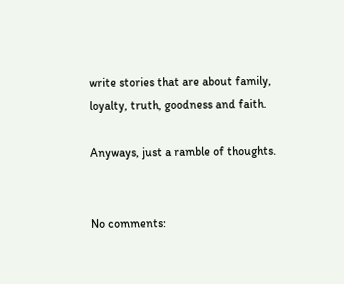write stories that are about family, loyalty, truth, goodness and faith.

Anyways, just a ramble of thoughts.


No comments: